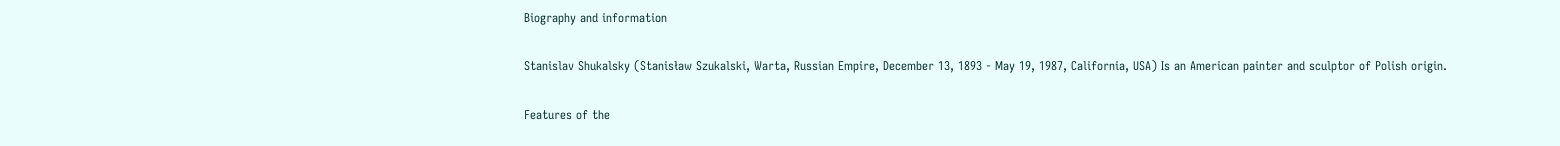Biography and information

Stanislav Shukalsky (Stanisław Szukalski, Warta, Russian Empire, December 13, 1893 - May 19, 1987, California, USA) Is an American painter and sculptor of Polish origin.

Features of the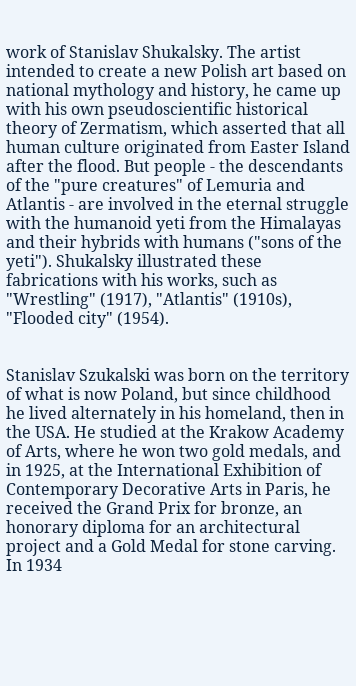work of Stanislav Shukalsky. The artist intended to create a new Polish art based on national mythology and history, he came up with his own pseudoscientific historical theory of Zermatism, which asserted that all human culture originated from Easter Island after the flood. But people - the descendants of the "pure creatures" of Lemuria and Atlantis - are involved in the eternal struggle with the humanoid yeti from the Himalayas and their hybrids with humans ("sons of the yeti"). Shukalsky illustrated these fabrications with his works, such as "Wrestling" (1917), "Atlantis" (1910s), "Flooded city" (1954).


Stanislav Szukalski was born on the territory of what is now Poland, but since childhood he lived alternately in his homeland, then in the USA. He studied at the Krakow Academy of Arts, where he won two gold medals, and in 1925, at the International Exhibition of Contemporary Decorative Arts in Paris, he received the Grand Prix for bronze, an honorary diploma for an architectural project and a Gold Medal for stone carving. In 1934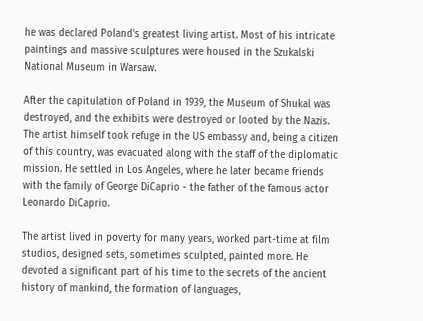he was declared Poland's greatest living artist. Most of his intricate paintings and massive sculptures were housed in the Szukalski National Museum in Warsaw.

After the capitulation of Poland in 1939, the Museum of Shukal was destroyed, and the exhibits were destroyed or looted by the Nazis. The artist himself took refuge in the US embassy and, being a citizen of this country, was evacuated along with the staff of the diplomatic mission. He settled in Los Angeles, where he later became friends with the family of George DiCaprio - the father of the famous actor Leonardo DiCaprio.

The artist lived in poverty for many years, worked part-time at film studios, designed sets, sometimes sculpted, painted more. He devoted a significant part of his time to the secrets of the ancient history of mankind, the formation of languages,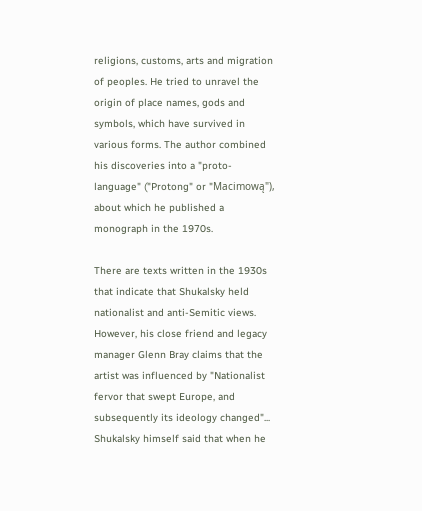religions, customs, arts and migration of peoples. He tried to unravel the origin of place names, gods and symbols, which have survived in various forms. The author combined his discoveries into a "proto-language" ("Protong" or "Macimową"), about which he published a monograph in the 1970s.

There are texts written in the 1930s that indicate that Shukalsky held nationalist and anti-Semitic views. However, his close friend and legacy manager Glenn Bray claims that the artist was influenced by "Nationalist fervor that swept Europe, and subsequently its ideology changed"... Shukalsky himself said that when he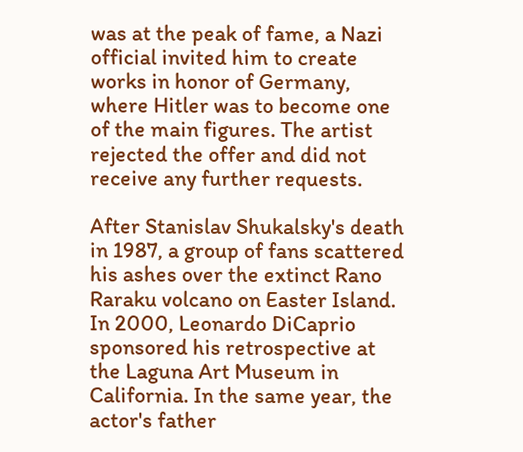was at the peak of fame, a Nazi official invited him to create works in honor of Germany, where Hitler was to become one of the main figures. The artist rejected the offer and did not receive any further requests.

After Stanislav Shukalsky's death in 1987, a group of fans scattered his ashes over the extinct Rano Raraku volcano on Easter Island. In 2000, Leonardo DiCaprio sponsored his retrospective at the Laguna Art Museum in California. In the same year, the actor's father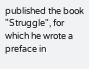published the book "Struggle", for which he wrote a preface in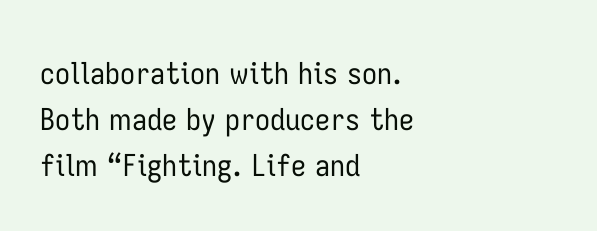collaboration with his son. Both made by producers the film “Fighting. Life and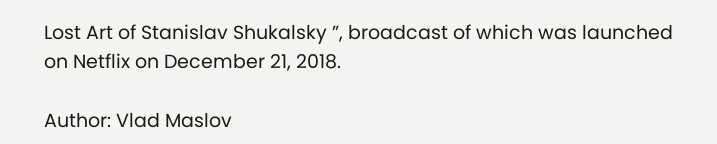Lost Art of Stanislav Shukalsky ”, broadcast of which was launched on Netflix on December 21, 2018.

Author: Vlad Maslov